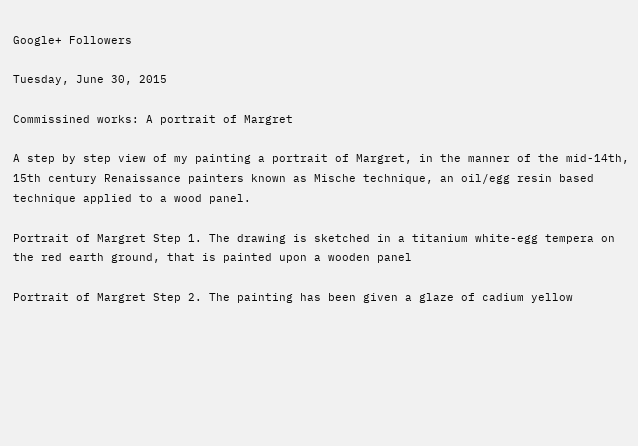Google+ Followers

Tuesday, June 30, 2015

Commissined works: A portrait of Margret

A step by step view of my painting a portrait of Margret, in the manner of the mid-14th, 15th century Renaissance painters known as Mische technique, an oil/egg resin based technique applied to a wood panel.

Portrait of Margret Step 1. The drawing is sketched in a titanium white-egg tempera on the red earth ground, that is painted upon a wooden panel

Portrait of Margret Step 2. The painting has been given a glaze of cadium yellow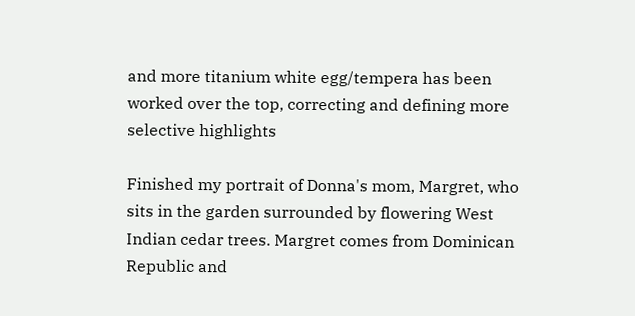and more titanium white egg/tempera has been worked over the top, correcting and defining more selective highlights

Finished my portrait of Donna's mom, Margret, who sits in the garden surrounded by flowering West Indian cedar trees. Margret comes from Dominican Republic and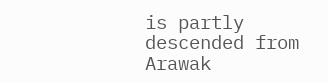is partly descended from Arawak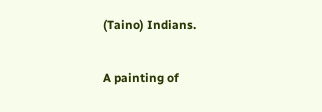(Taino) Indians.

A painting of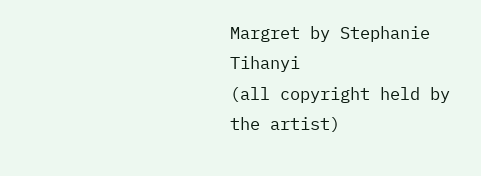Margret by Stephanie Tihanyi
(all copyright held by the artist)